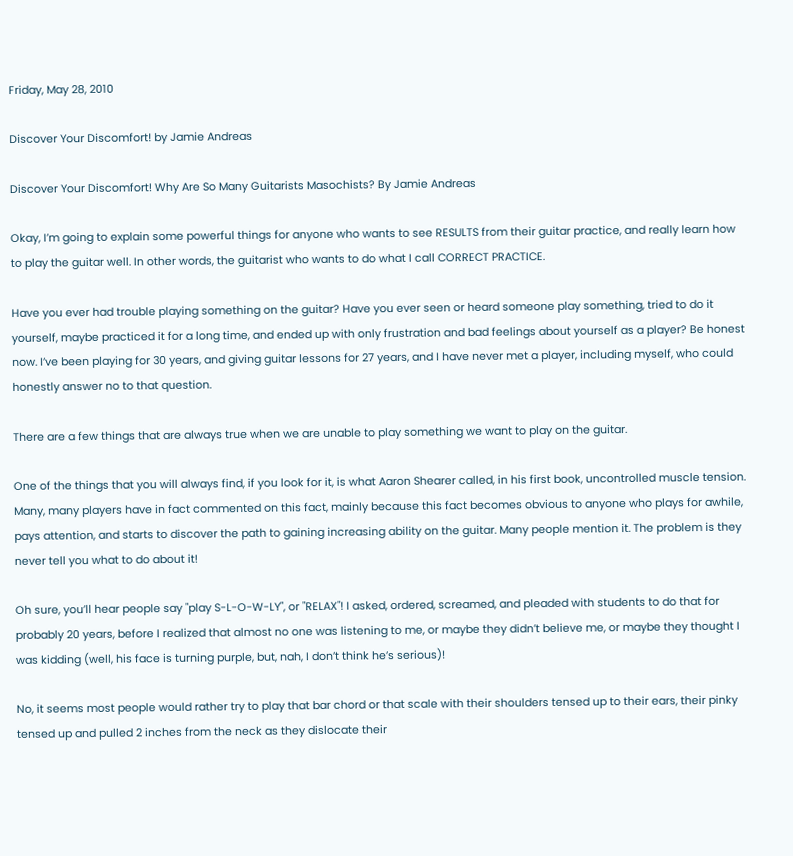Friday, May 28, 2010

Discover Your Discomfort! by Jamie Andreas

Discover Your Discomfort! Why Are So Many Guitarists Masochists? By Jamie Andreas

Okay, I’m going to explain some powerful things for anyone who wants to see RESULTS from their guitar practice, and really learn how to play the guitar well. In other words, the guitarist who wants to do what I call CORRECT PRACTICE.

Have you ever had trouble playing something on the guitar? Have you ever seen or heard someone play something, tried to do it yourself, maybe practiced it for a long time, and ended up with only frustration and bad feelings about yourself as a player? Be honest now. I’ve been playing for 30 years, and giving guitar lessons for 27 years, and I have never met a player, including myself, who could honestly answer no to that question.

There are a few things that are always true when we are unable to play something we want to play on the guitar.

One of the things that you will always find, if you look for it, is what Aaron Shearer called, in his first book, uncontrolled muscle tension. Many, many players have in fact commented on this fact, mainly because this fact becomes obvious to anyone who plays for awhile, pays attention, and starts to discover the path to gaining increasing ability on the guitar. Many people mention it. The problem is they never tell you what to do about it!

Oh sure, you’ll hear people say "play S-L-O-W-LY", or "RELAX"! I asked, ordered, screamed, and pleaded with students to do that for probably 20 years, before I realized that almost no one was listening to me, or maybe they didn’t believe me, or maybe they thought I was kidding (well, his face is turning purple, but, nah, I don’t think he’s serious)!

No, it seems most people would rather try to play that bar chord or that scale with their shoulders tensed up to their ears, their pinky tensed up and pulled 2 inches from the neck as they dislocate their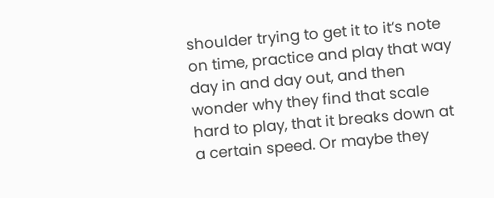shoulder trying to get it to it’s note on time, practice and play that way day in and day out, and then wonder why they find that scale hard to play, that it breaks down at a certain speed. Or maybe they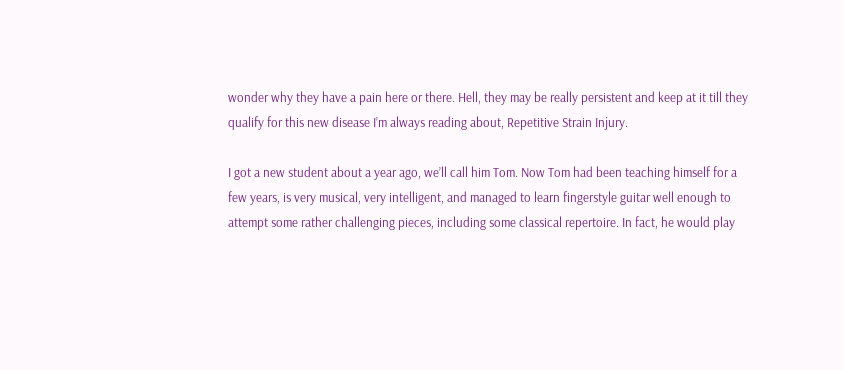wonder why they have a pain here or there. Hell, they may be really persistent and keep at it till they qualify for this new disease I’m always reading about, Repetitive Strain Injury.

I got a new student about a year ago, we’ll call him Tom. Now Tom had been teaching himself for a few years, is very musical, very intelligent, and managed to learn fingerstyle guitar well enough to attempt some rather challenging pieces, including some classical repertoire. In fact, he would play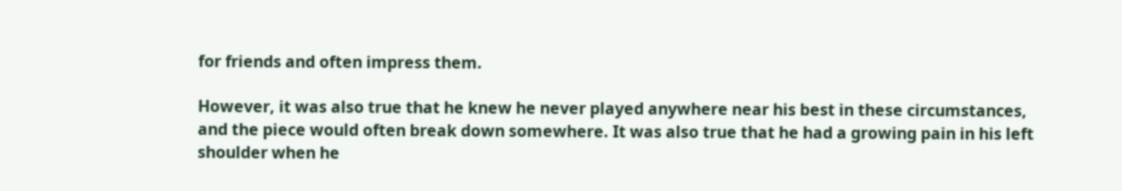for friends and often impress them.

However, it was also true that he knew he never played anywhere near his best in these circumstances, and the piece would often break down somewhere. It was also true that he had a growing pain in his left shoulder when he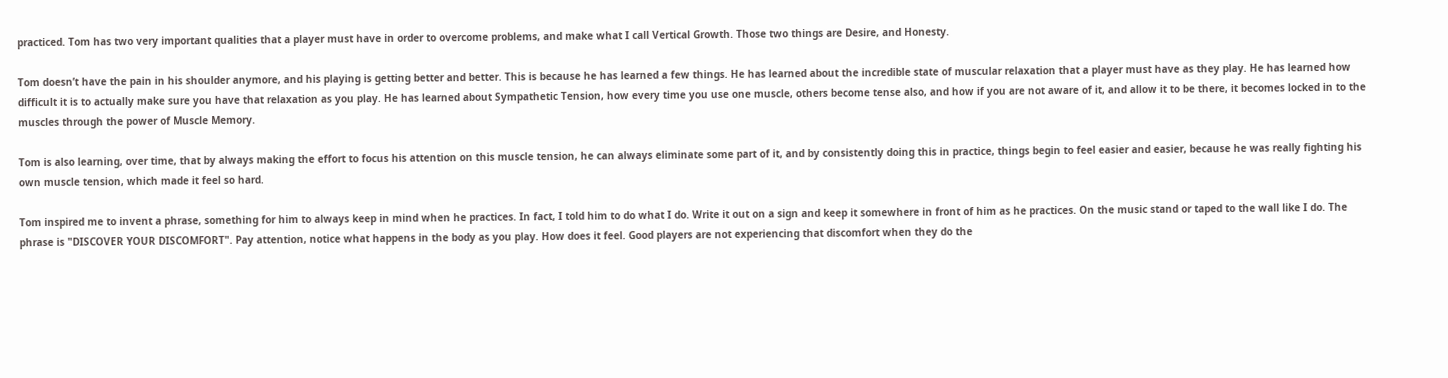practiced. Tom has two very important qualities that a player must have in order to overcome problems, and make what I call Vertical Growth. Those two things are Desire, and Honesty.

Tom doesn’t have the pain in his shoulder anymore, and his playing is getting better and better. This is because he has learned a few things. He has learned about the incredible state of muscular relaxation that a player must have as they play. He has learned how difficult it is to actually make sure you have that relaxation as you play. He has learned about Sympathetic Tension, how every time you use one muscle, others become tense also, and how if you are not aware of it, and allow it to be there, it becomes locked in to the muscles through the power of Muscle Memory.

Tom is also learning, over time, that by always making the effort to focus his attention on this muscle tension, he can always eliminate some part of it, and by consistently doing this in practice, things begin to feel easier and easier, because he was really fighting his own muscle tension, which made it feel so hard.

Tom inspired me to invent a phrase, something for him to always keep in mind when he practices. In fact, I told him to do what I do. Write it out on a sign and keep it somewhere in front of him as he practices. On the music stand or taped to the wall like I do. The phrase is "DISCOVER YOUR DISCOMFORT". Pay attention, notice what happens in the body as you play. How does it feel. Good players are not experiencing that discomfort when they do the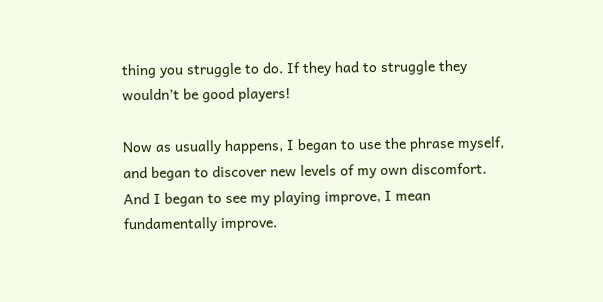thing you struggle to do. If they had to struggle they wouldn’t be good players!

Now as usually happens, I began to use the phrase myself, and began to discover new levels of my own discomfort. And I began to see my playing improve, I mean fundamentally improve.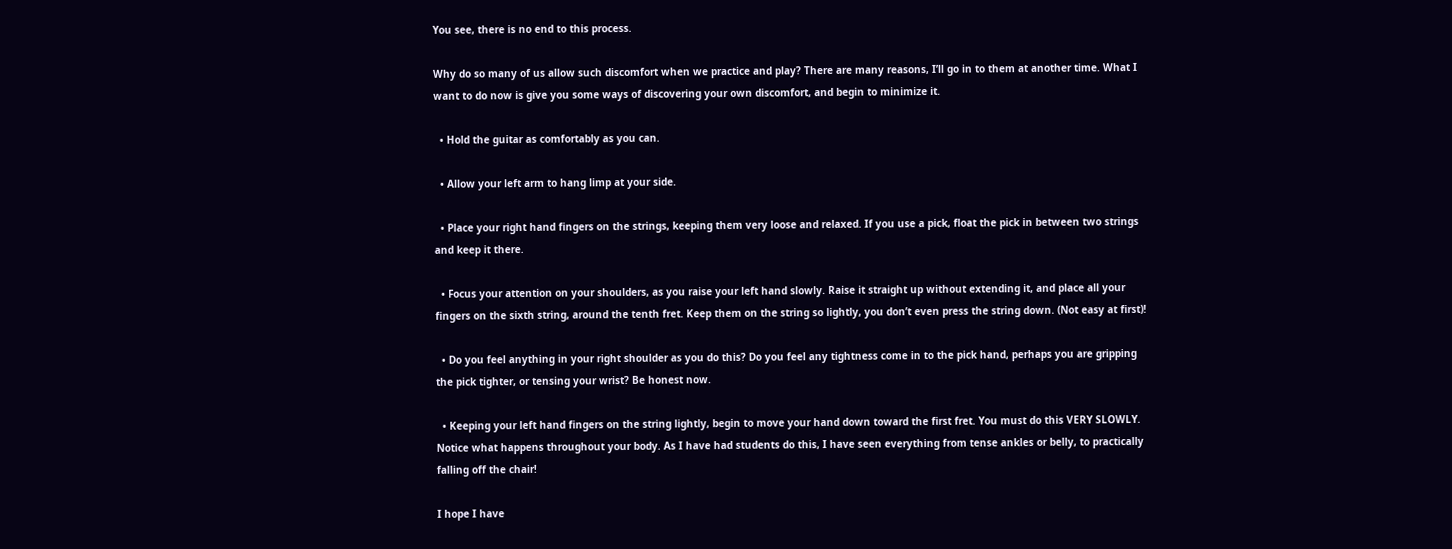You see, there is no end to this process.

Why do so many of us allow such discomfort when we practice and play? There are many reasons, I’ll go in to them at another time. What I want to do now is give you some ways of discovering your own discomfort, and begin to minimize it.

  • Hold the guitar as comfortably as you can.

  • Allow your left arm to hang limp at your side.

  • Place your right hand fingers on the strings, keeping them very loose and relaxed. If you use a pick, float the pick in between two strings and keep it there.

  • Focus your attention on your shoulders, as you raise your left hand slowly. Raise it straight up without extending it, and place all your fingers on the sixth string, around the tenth fret. Keep them on the string so lightly, you don’t even press the string down. (Not easy at first)!

  • Do you feel anything in your right shoulder as you do this? Do you feel any tightness come in to the pick hand, perhaps you are gripping the pick tighter, or tensing your wrist? Be honest now.

  • Keeping your left hand fingers on the string lightly, begin to move your hand down toward the first fret. You must do this VERY SLOWLY. Notice what happens throughout your body. As I have had students do this, I have seen everything from tense ankles or belly, to practically falling off the chair!

I hope I have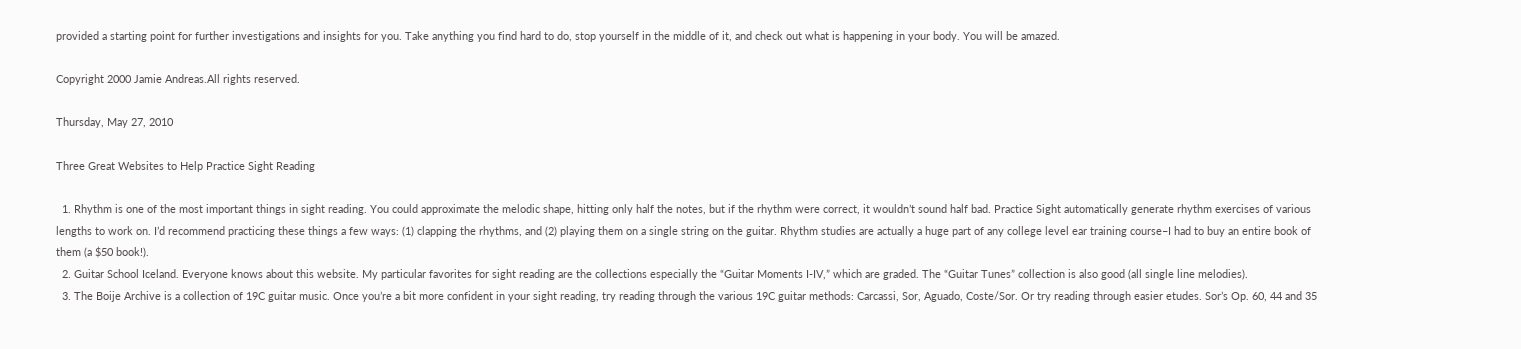provided a starting point for further investigations and insights for you. Take anything you find hard to do, stop yourself in the middle of it, and check out what is happening in your body. You will be amazed.

Copyright 2000 Jamie Andreas.All rights reserved.

Thursday, May 27, 2010

Three Great Websites to Help Practice Sight Reading

  1. Rhythm is one of the most important things in sight reading. You could approximate the melodic shape, hitting only half the notes, but if the rhythm were correct, it wouldn’t sound half bad. Practice Sight automatically generate rhythm exercises of various lengths to work on. I’d recommend practicing these things a few ways: (1) clapping the rhythms, and (2) playing them on a single string on the guitar. Rhythm studies are actually a huge part of any college level ear training course–I had to buy an entire book of them (a $50 book!).
  2. Guitar School Iceland. Everyone knows about this website. My particular favorites for sight reading are the collections especially the “Guitar Moments I-IV,” which are graded. The “Guitar Tunes” collection is also good (all single line melodies).
  3. The Boije Archive is a collection of 19C guitar music. Once you’re a bit more confident in your sight reading, try reading through the various 19C guitar methods: Carcassi, Sor, Aguado, Coste/Sor. Or try reading through easier etudes. Sor’s Op. 60, 44 and 35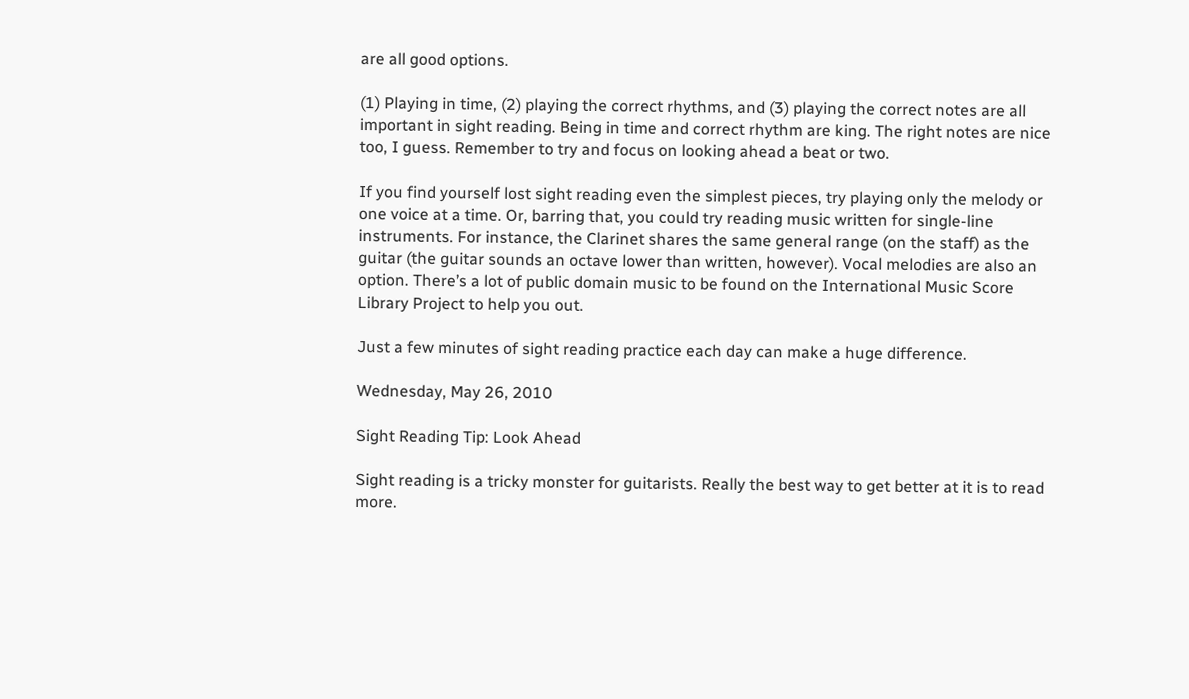are all good options.

(1) Playing in time, (2) playing the correct rhythms, and (3) playing the correct notes are all important in sight reading. Being in time and correct rhythm are king. The right notes are nice too, I guess. Remember to try and focus on looking ahead a beat or two.

If you find yourself lost sight reading even the simplest pieces, try playing only the melody or one voice at a time. Or, barring that, you could try reading music written for single-line instruments. For instance, the Clarinet shares the same general range (on the staff) as the guitar (the guitar sounds an octave lower than written, however). Vocal melodies are also an option. There’s a lot of public domain music to be found on the International Music Score Library Project to help you out.

Just a few minutes of sight reading practice each day can make a huge difference.

Wednesday, May 26, 2010

Sight Reading Tip: Look Ahead

Sight reading is a tricky monster for guitarists. Really the best way to get better at it is to read more.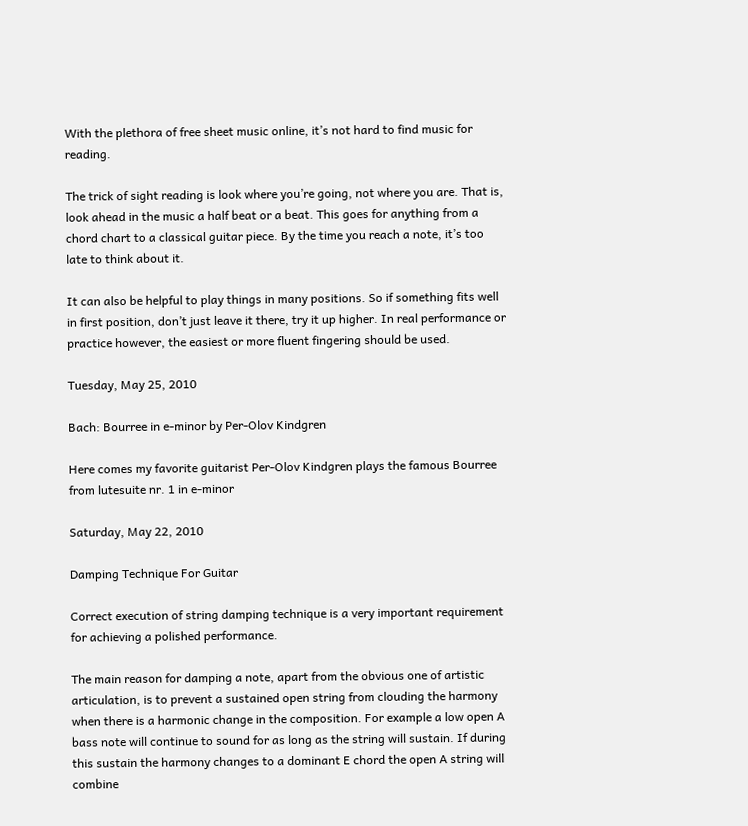With the plethora of free sheet music online, it’s not hard to find music for reading.

The trick of sight reading is look where you’re going, not where you are. That is, look ahead in the music a half beat or a beat. This goes for anything from a chord chart to a classical guitar piece. By the time you reach a note, it’s too late to think about it.

It can also be helpful to play things in many positions. So if something fits well in first position, don’t just leave it there, try it up higher. In real performance or practice however, the easiest or more fluent fingering should be used.

Tuesday, May 25, 2010

Bach: Bourree in e-minor by Per-Olov Kindgren

Here comes my favorite guitarist Per-Olov Kindgren plays the famous Bourree from lutesuite nr. 1 in e-minor

Saturday, May 22, 2010

Damping Technique For Guitar

Correct execution of string damping technique is a very important requirement for achieving a polished performance.

The main reason for damping a note, apart from the obvious one of artistic articulation, is to prevent a sustained open string from clouding the harmony when there is a harmonic change in the composition. For example a low open A bass note will continue to sound for as long as the string will sustain. If during this sustain the harmony changes to a dominant E chord the open A string will combine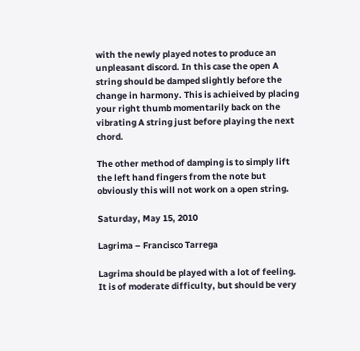with the newly played notes to produce an unpleasant discord. In this case the open A string should be damped slightly before the change in harmony. This is achieived by placing your right thumb momentarily back on the vibrating A string just before playing the next chord.

The other method of damping is to simply lift the left hand fingers from the note but obviously this will not work on a open string.

Saturday, May 15, 2010

Lagrima – Francisco Tarrega

Lagrima should be played with a lot of feeling. It is of moderate difficulty, but should be very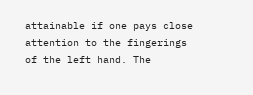attainable if one pays close attention to the fingerings of the left hand. The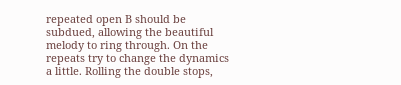repeated open B should be subdued, allowing the beautiful melody to ring through. On the repeats try to change the dynamics a little. Rolling the double stops,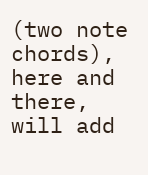(two note chords), here and there, will add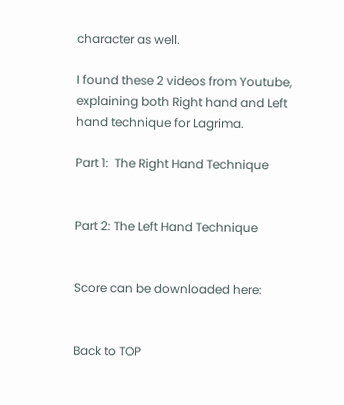character as well.

I found these 2 videos from Youtube, explaining both Right hand and Left hand technique for Lagrima.

Part 1:  The Right Hand Technique


Part 2: The Left Hand Technique


Score can be downloaded here:


Back to TOP